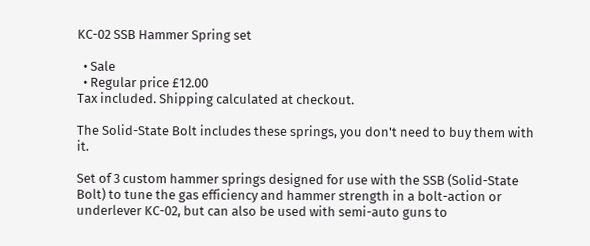KC-02 SSB Hammer Spring set

  • Sale
  • Regular price £12.00
Tax included. Shipping calculated at checkout.

The Solid-State Bolt includes these springs, you don't need to buy them with it.

Set of 3 custom hammer springs designed for use with the SSB (Solid-State Bolt) to tune the gas efficiency and hammer strength in a bolt-action or underlever KC-02, but can also be used with semi-auto guns to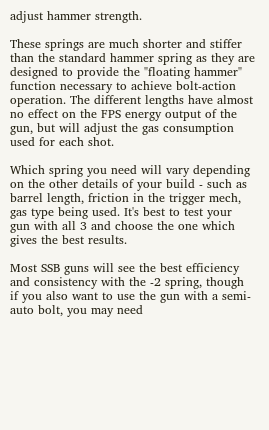adjust hammer strength.

These springs are much shorter and stiffer than the standard hammer spring as they are designed to provide the "floating hammer" function necessary to achieve bolt-action operation. The different lengths have almost no effect on the FPS energy output of the gun, but will adjust the gas consumption used for each shot.

Which spring you need will vary depending on the other details of your build - such as barrel length, friction in the trigger mech, gas type being used. It's best to test your gun with all 3 and choose the one which gives the best results.

Most SSB guns will see the best efficiency and consistency with the -2 spring, though if you also want to use the gun with a semi-auto bolt, you may need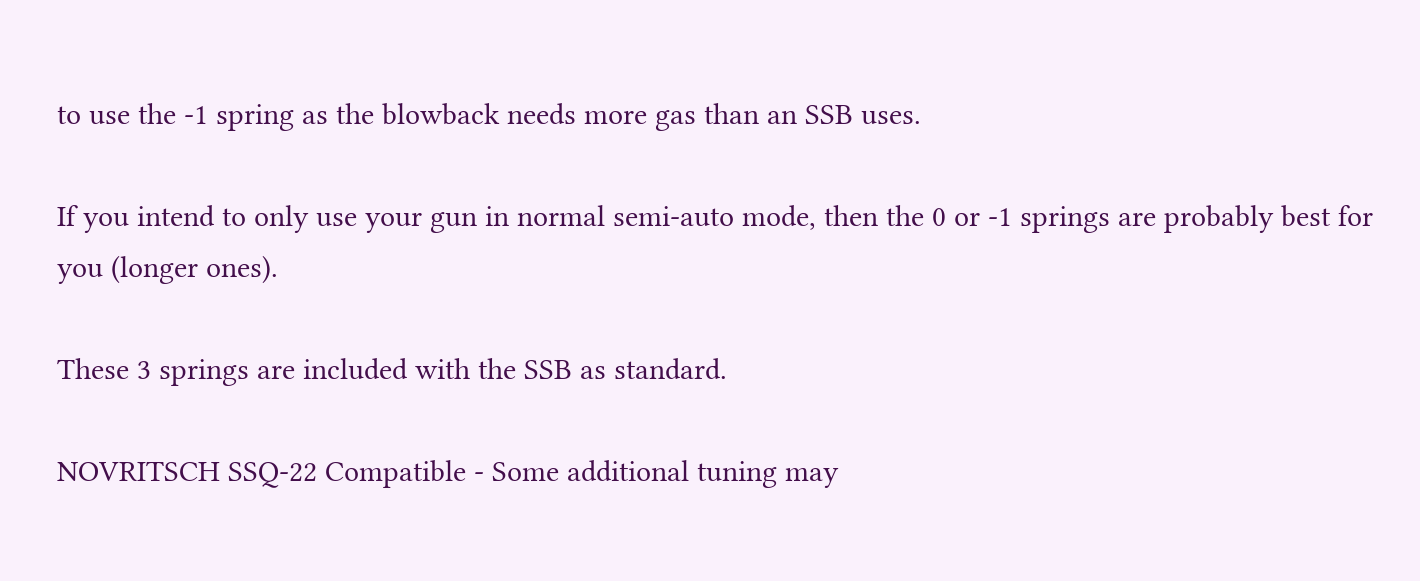to use the -1 spring as the blowback needs more gas than an SSB uses.

If you intend to only use your gun in normal semi-auto mode, then the 0 or -1 springs are probably best for you (longer ones).

These 3 springs are included with the SSB as standard.

NOVRITSCH SSQ-22 Compatible - Some additional tuning may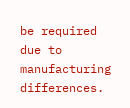be required due to manufacturing differences.